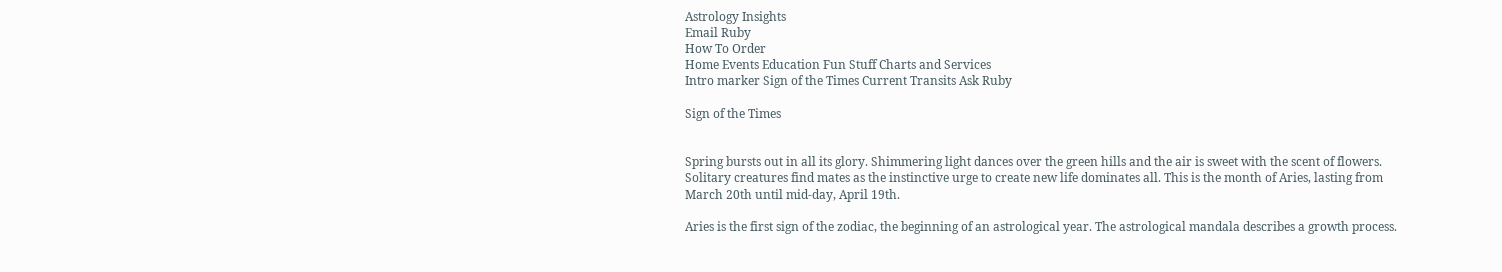Astrology Insights
Email Ruby
How To Order
Home Events Education Fun Stuff Charts and Services
Intro marker Sign of the Times Current Transits Ask Ruby

Sign of the Times


Spring bursts out in all its glory. Shimmering light dances over the green hills and the air is sweet with the scent of flowers. Solitary creatures find mates as the instinctive urge to create new life dominates all. This is the month of Aries, lasting from March 20th until mid-day, April 19th.

Aries is the first sign of the zodiac, the beginning of an astrological year. The astrological mandala describes a growth process.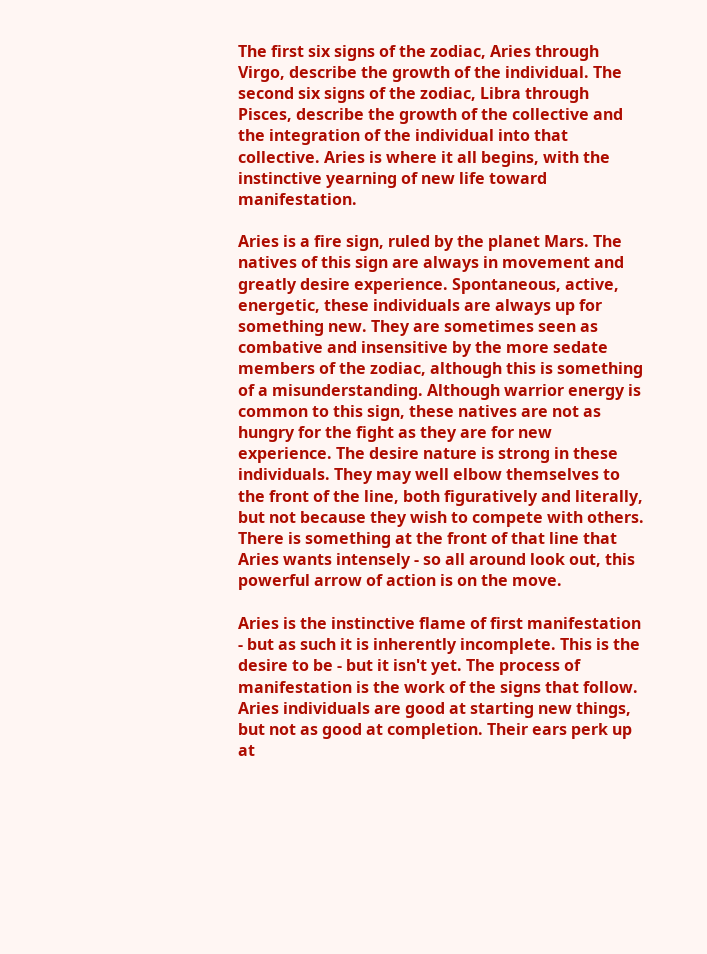The first six signs of the zodiac, Aries through Virgo, describe the growth of the individual. The second six signs of the zodiac, Libra through Pisces, describe the growth of the collective and the integration of the individual into that collective. Aries is where it all begins, with the instinctive yearning of new life toward manifestation.

Aries is a fire sign, ruled by the planet Mars. The natives of this sign are always in movement and greatly desire experience. Spontaneous, active, energetic, these individuals are always up for something new. They are sometimes seen as combative and insensitive by the more sedate members of the zodiac, although this is something of a misunderstanding. Although warrior energy is common to this sign, these natives are not as hungry for the fight as they are for new experience. The desire nature is strong in these individuals. They may well elbow themselves to the front of the line, both figuratively and literally, but not because they wish to compete with others. There is something at the front of that line that Aries wants intensely - so all around look out, this powerful arrow of action is on the move.

Aries is the instinctive flame of first manifestation - but as such it is inherently incomplete. This is the desire to be - but it isn't yet. The process of manifestation is the work of the signs that follow. Aries individuals are good at starting new things, but not as good at completion. Their ears perk up at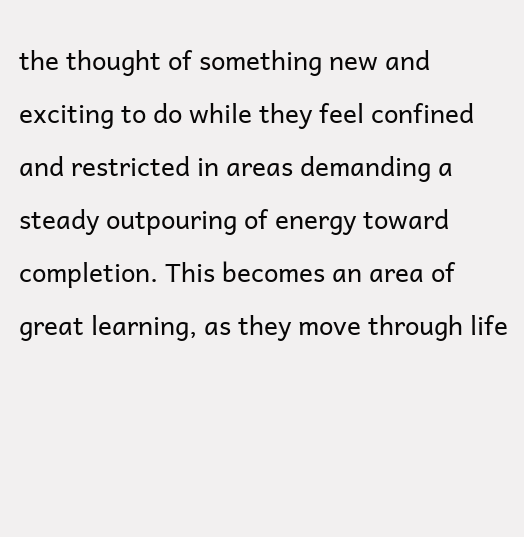the thought of something new and exciting to do while they feel confined and restricted in areas demanding a steady outpouring of energy toward completion. This becomes an area of great learning, as they move through life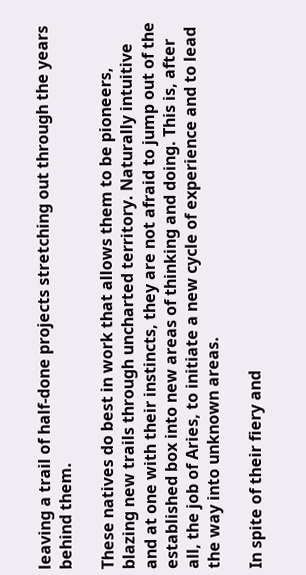leaving a trail of half-done projects stretching out through the years behind them.

These natives do best in work that allows them to be pioneers, blazing new trails through uncharted territory. Naturally intuitive and at one with their instincts, they are not afraid to jump out of the established box into new areas of thinking and doing. This is, after all, the job of Aries, to initiate a new cycle of experience and to lead the way into unknown areas.

In spite of their fiery and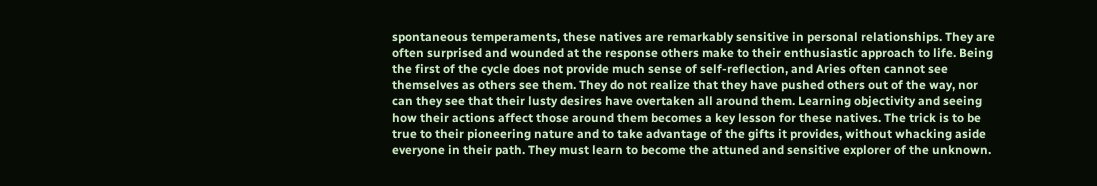spontaneous temperaments, these natives are remarkably sensitive in personal relationships. They are often surprised and wounded at the response others make to their enthusiastic approach to life. Being the first of the cycle does not provide much sense of self-reflection, and Aries often cannot see themselves as others see them. They do not realize that they have pushed others out of the way, nor can they see that their lusty desires have overtaken all around them. Learning objectivity and seeing how their actions affect those around them becomes a key lesson for these natives. The trick is to be true to their pioneering nature and to take advantage of the gifts it provides, without whacking aside everyone in their path. They must learn to become the attuned and sensitive explorer of the unknown.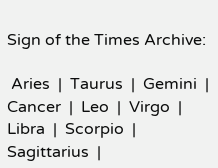Sign of the Times Archive:

 Aries  |  Taurus  |  Gemini  |  Cancer  |  Leo  |  Virgo  |  Libra  |  Scorpio  |  Sagittarius  |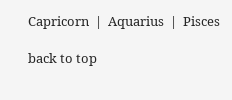Capricorn  |  Aquarius  |  Pisces

back to top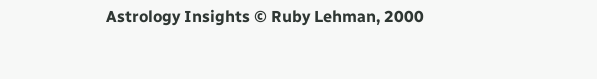Astrology Insights © Ruby Lehman, 2000